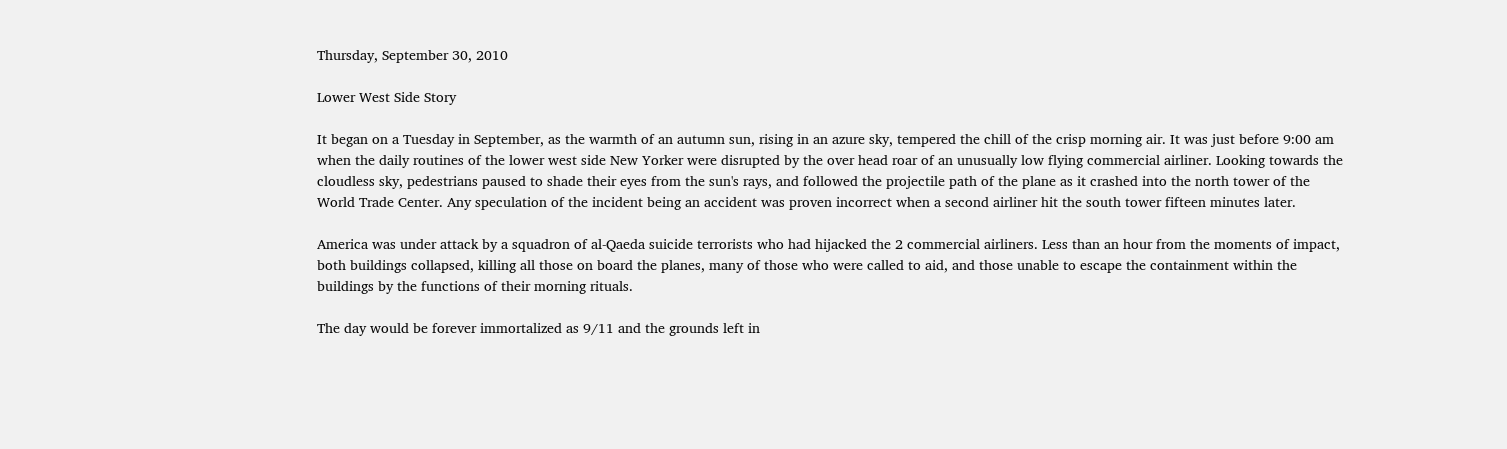Thursday, September 30, 2010

Lower West Side Story

It began on a Tuesday in September, as the warmth of an autumn sun, rising in an azure sky, tempered the chill of the crisp morning air. It was just before 9:00 am when the daily routines of the lower west side New Yorker were disrupted by the over head roar of an unusually low flying commercial airliner. Looking towards the cloudless sky, pedestrians paused to shade their eyes from the sun's rays, and followed the projectile path of the plane as it crashed into the north tower of the World Trade Center. Any speculation of the incident being an accident was proven incorrect when a second airliner hit the south tower fifteen minutes later.

America was under attack by a squadron of al-Qaeda suicide terrorists who had hijacked the 2 commercial airliners. Less than an hour from the moments of impact, both buildings collapsed, killing all those on board the planes, many of those who were called to aid, and those unable to escape the containment within the buildings by the functions of their morning rituals.

The day would be forever immortalized as 9/11 and the grounds left in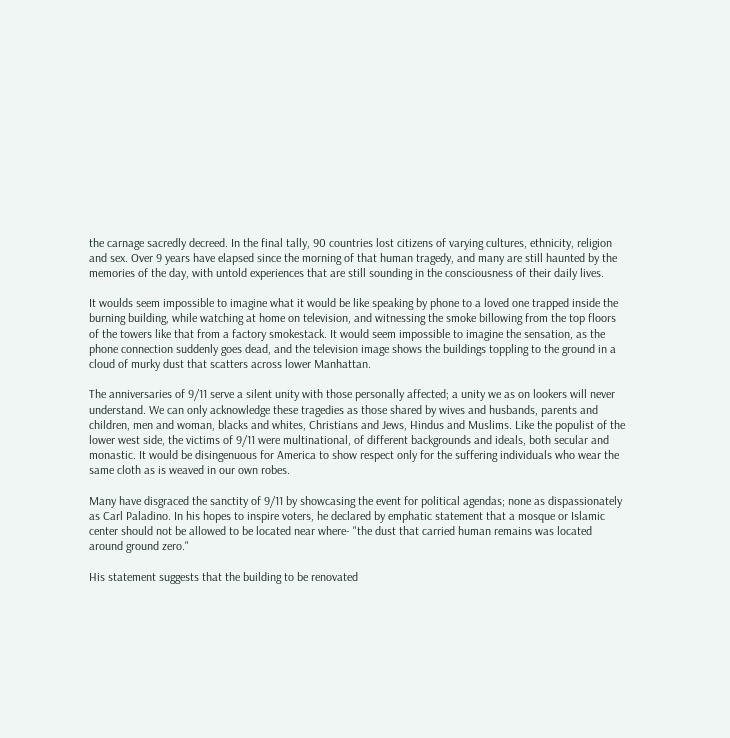the carnage sacredly decreed. In the final tally, 90 countries lost citizens of varying cultures, ethnicity, religion and sex. Over 9 years have elapsed since the morning of that human tragedy, and many are still haunted by the memories of the day, with untold experiences that are still sounding in the consciousness of their daily lives.

It woulds seem impossible to imagine what it would be like speaking by phone to a loved one trapped inside the burning building, while watching at home on television, and witnessing the smoke billowing from the top floors of the towers like that from a factory smokestack. It would seem impossible to imagine the sensation, as the phone connection suddenly goes dead, and the television image shows the buildings toppling to the ground in a cloud of murky dust that scatters across lower Manhattan.

The anniversaries of 9/11 serve a silent unity with those personally affected; a unity we as on lookers will never understand. We can only acknowledge these tragedies as those shared by wives and husbands, parents and children, men and woman, blacks and whites, Christians and Jews, Hindus and Muslims. Like the populist of the lower west side, the victims of 9/11 were multinational, of different backgrounds and ideals, both secular and monastic. It would be disingenuous for America to show respect only for the suffering individuals who wear the same cloth as is weaved in our own robes.

Many have disgraced the sanctity of 9/11 by showcasing the event for political agendas; none as dispassionately as Carl Paladino. In his hopes to inspire voters, he declared by emphatic statement that a mosque or Islamic center should not be allowed to be located near where- "the dust that carried human remains was located around ground zero."

His statement suggests that the building to be renovated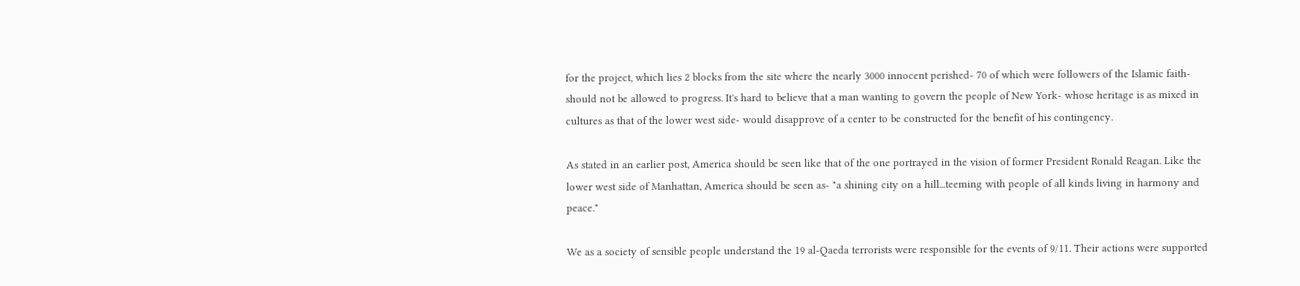for the project, which lies 2 blocks from the site where the nearly 3000 innocent perished- 70 of which were followers of the Islamic faith- should not be allowed to progress. It's hard to believe that a man wanting to govern the people of New York- whose heritage is as mixed in cultures as that of the lower west side- would disapprove of a center to be constructed for the benefit of his contingency.

As stated in an earlier post, America should be seen like that of the one portrayed in the vision of former President Ronald Reagan. Like the lower west side of Manhattan, America should be seen as- "a shining city on a hill...teeming with people of all kinds living in harmony and peace."

We as a society of sensible people understand the 19 al-Qaeda terrorists were responsible for the events of 9/11. Their actions were supported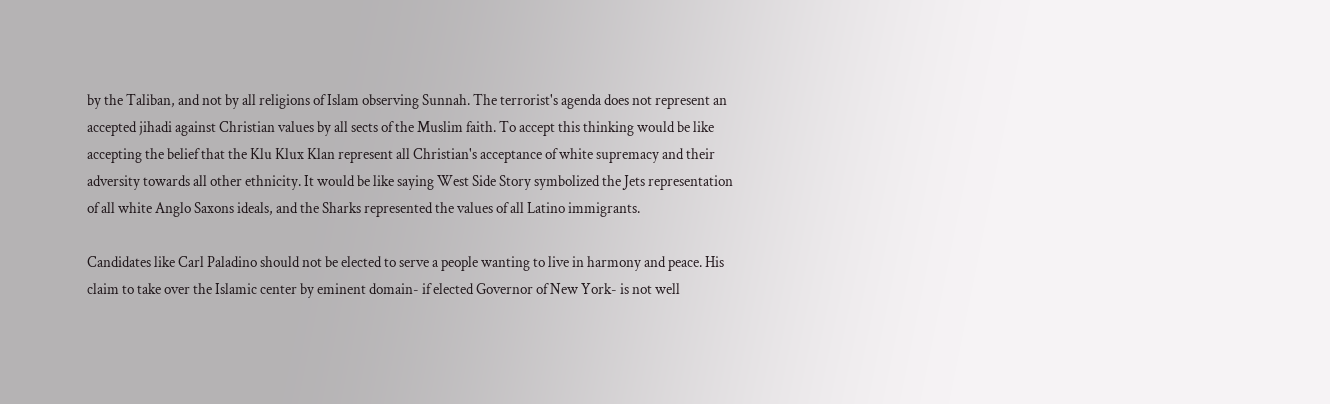by the Taliban, and not by all religions of Islam observing Sunnah. The terrorist's agenda does not represent an accepted jihadi against Christian values by all sects of the Muslim faith. To accept this thinking would be like accepting the belief that the Klu Klux Klan represent all Christian's acceptance of white supremacy and their adversity towards all other ethnicity. It would be like saying West Side Story symbolized the Jets representation of all white Anglo Saxons ideals, and the Sharks represented the values of all Latino immigrants.

Candidates like Carl Paladino should not be elected to serve a people wanting to live in harmony and peace. His claim to take over the Islamic center by eminent domain- if elected Governor of New York- is not well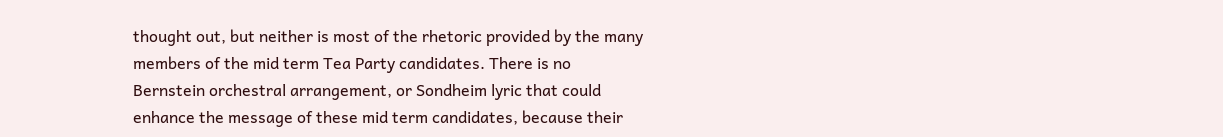thought out, but neither is most of the rhetoric provided by the many members of the mid term Tea Party candidates. There is no Bernstein orchestral arrangement, or Sondheim lyric that could enhance the message of these mid term candidates, because their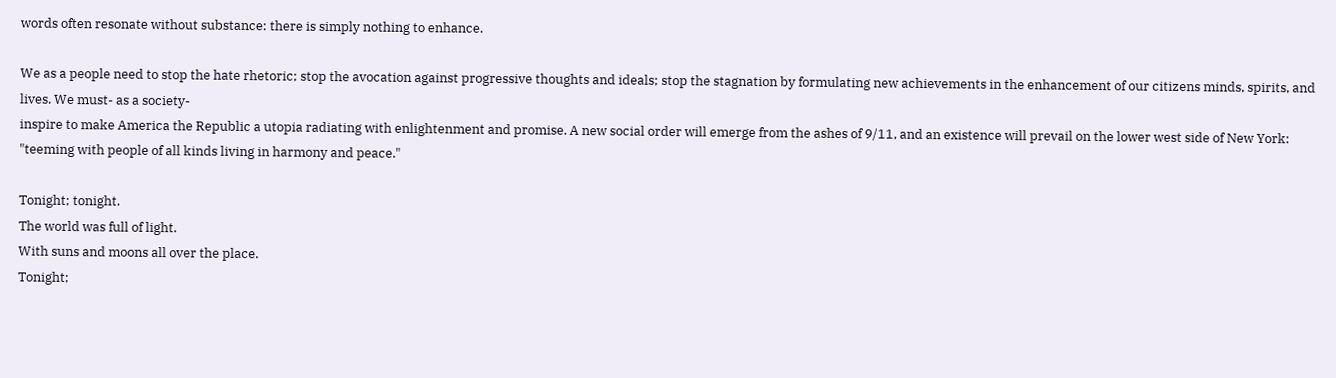words often resonate without substance: there is simply nothing to enhance.

We as a people need to stop the hate rhetoric; stop the avocation against progressive thoughts and ideals; stop the stagnation by formulating new achievements in the enhancement of our citizens minds, spirits, and lives. We must- as a society-
inspire to make America the Republic a utopia radiating with enlightenment and promise. A new social order will emerge from the ashes of 9/11, and an existence will prevail on the lower west side of New York: "teeming with people of all kinds living in harmony and peace."

Tonight; tonight.
The world was full of light.
With suns and moons all over the place.
Tonight;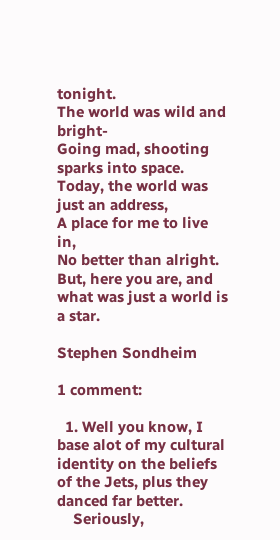tonight.
The world was wild and bright-
Going mad, shooting sparks into space.
Today, the world was just an address,
A place for me to live in,
No better than alright.
But, here you are, and what was just a world is a star.

Stephen Sondheim

1 comment:

  1. Well you know, I base alot of my cultural identity on the beliefs of the Jets, plus they danced far better.
    Seriously,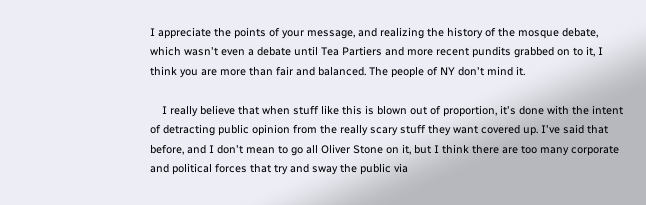I appreciate the points of your message, and realizing the history of the mosque debate, which wasn't even a debate until Tea Partiers and more recent pundits grabbed on to it, I think you are more than fair and balanced. The people of NY don't mind it.

    I really believe that when stuff like this is blown out of proportion, it's done with the intent of detracting public opinion from the really scary stuff they want covered up. I've said that before, and I don't mean to go all Oliver Stone on it, but I think there are too many corporate and political forces that try and sway the public via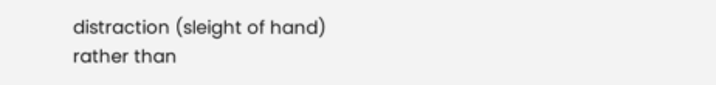distraction (sleight of hand) rather than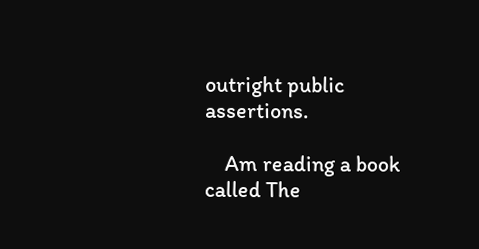outright public assertions.

    Am reading a book called The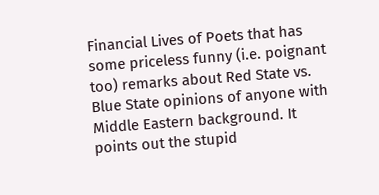Financial Lives of Poets that has some priceless funny (i.e. poignant too) remarks about Red State vs. Blue State opinions of anyone with Middle Eastern background. It points out the stupid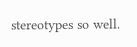stereotypes so well.